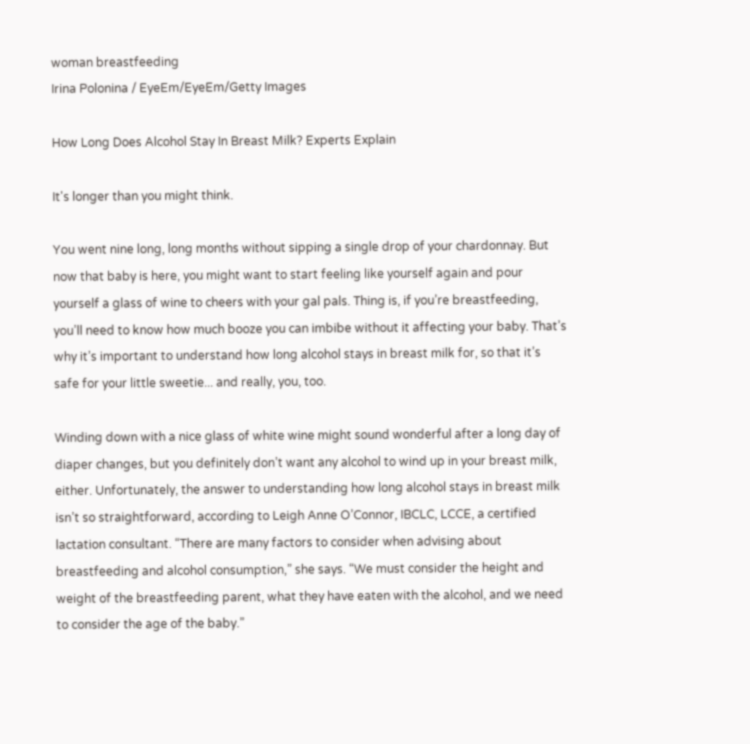woman breastfeeding
Irina Polonina / EyeEm/EyeEm/Getty Images

How Long Does Alcohol Stay In Breast Milk? Experts Explain

It's longer than you might think.

You went nine long, long months without sipping a single drop of your chardonnay. But now that baby is here, you might want to start feeling like yourself again and pour yourself a glass of wine to cheers with your gal pals. Thing is, if you’re breastfeeding, you’ll need to know how much booze you can imbibe without it affecting your baby. That’s why it’s important to understand how long alcohol stays in breast milk for, so that it’s safe for your little sweetie... and really, you, too.

Winding down with a nice glass of white wine might sound wonderful after a long day of diaper changes, but you definitely don’t want any alcohol to wind up in your breast milk, either. Unfortunately, the answer to understanding how long alcohol stays in breast milk isn’t so straightforward, according to Leigh Anne O’Connor, IBCLC, LCCE, a certified lactation consultant. “There are many factors to consider when advising about breastfeeding and alcohol consumption,” she says. “We must consider the height and weight of the breastfeeding parent, what they have eaten with the alcohol, and we need to consider the age of the baby.”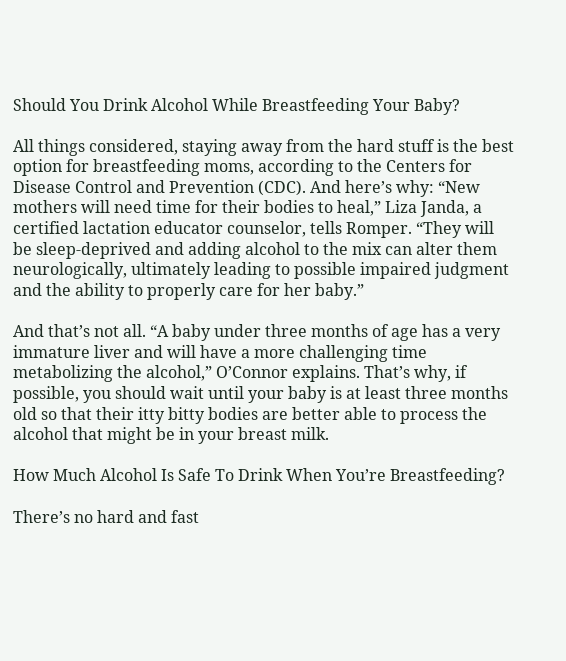Should You Drink Alcohol While Breastfeeding Your Baby?

All things considered, staying away from the hard stuff is the best option for breastfeeding moms, according to the Centers for Disease Control and Prevention (CDC). And here’s why: “New mothers will need time for their bodies to heal,” Liza Janda, a certified lactation educator counselor, tells Romper. “They will be sleep-deprived and adding alcohol to the mix can alter them neurologically, ultimately leading to possible impaired judgment and the ability to properly care for her baby.”

And that’s not all. “A baby under three months of age has a very immature liver and will have a more challenging time metabolizing the alcohol,” O’Connor explains. That’s why, if possible, you should wait until your baby is at least three months old so that their itty bitty bodies are better able to process the alcohol that might be in your breast milk.

How Much Alcohol Is Safe To Drink When You’re Breastfeeding?

There’s no hard and fast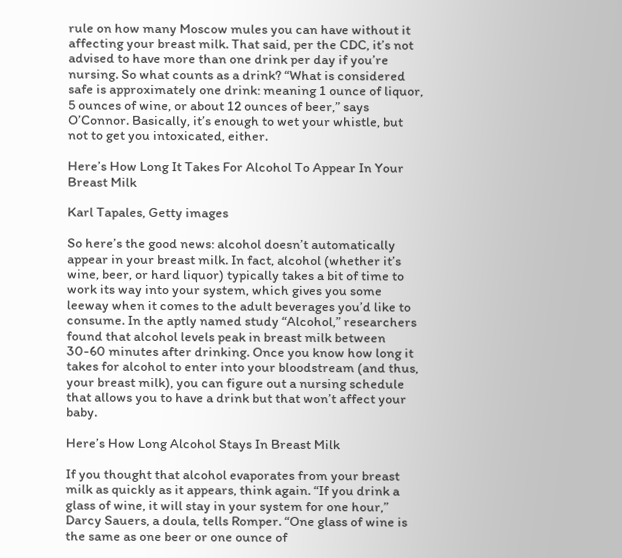rule on how many Moscow mules you can have without it affecting your breast milk. That said, per the CDC, it’s not advised to have more than one drink per day if you’re nursing. So what counts as a drink? “What is considered safe is approximately one drink: meaning 1 ounce of liquor, 5 ounces of wine, or about 12 ounces of beer,” says O’Connor. Basically, it’s enough to wet your whistle, but not to get you intoxicated, either.

Here’s How Long It Takes For Alcohol To Appear In Your Breast Milk

Karl Tapales, Getty images

So here’s the good news: alcohol doesn’t automatically appear in your breast milk. In fact, alcohol (whether it’s wine, beer, or hard liquor) typically takes a bit of time to work its way into your system, which gives you some leeway when it comes to the adult beverages you’d like to consume. In the aptly named study “Alcohol,” researchers found that alcohol levels peak in breast milk between 30-60 minutes after drinking. Once you know how long it takes for alcohol to enter into your bloodstream (and thus, your breast milk), you can figure out a nursing schedule that allows you to have a drink but that won’t affect your baby.

Here’s How Long Alcohol Stays In Breast Milk

If you thought that alcohol evaporates from your breast milk as quickly as it appears, think again. “If you drink a glass of wine, it will stay in your system for one hour,” Darcy Sauers, a doula, tells Romper. “One glass of wine is the same as one beer or one ounce of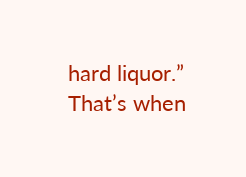hard liquor.” That’s when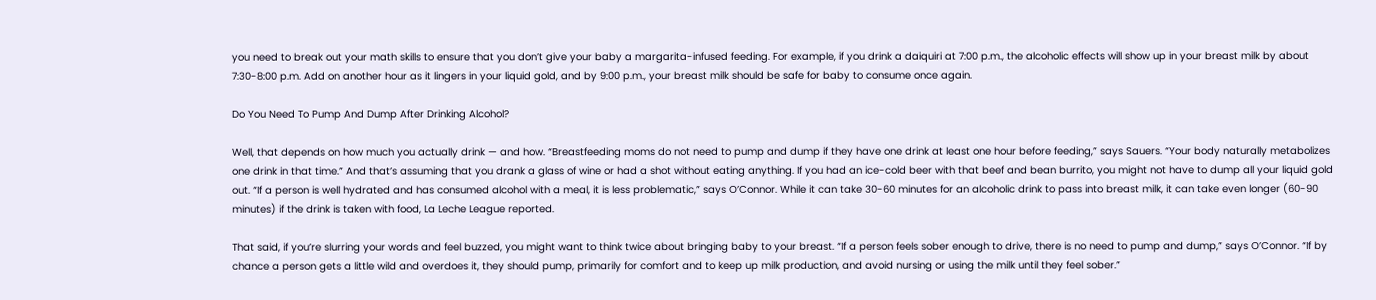you need to break out your math skills to ensure that you don’t give your baby a margarita-infused feeding. For example, if you drink a daiquiri at 7:00 p.m., the alcoholic effects will show up in your breast milk by about 7:30-8:00 p.m. Add on another hour as it lingers in your liquid gold, and by 9:00 p.m., your breast milk should be safe for baby to consume once again.

Do You Need To Pump And Dump After Drinking Alcohol?

Well, that depends on how much you actually drink — and how. “Breastfeeding moms do not need to pump and dump if they have one drink at least one hour before feeding,” says Sauers. “Your body naturally metabolizes one drink in that time.” And that’s assuming that you drank a glass of wine or had a shot without eating anything. If you had an ice-cold beer with that beef and bean burrito, you might not have to dump all your liquid gold out. “If a person is well hydrated and has consumed alcohol with a meal, it is less problematic,” says O’Connor. While it can take 30-60 minutes for an alcoholic drink to pass into breast milk, it can take even longer (60-90 minutes) if the drink is taken with food, La Leche League reported.

That said, if you’re slurring your words and feel buzzed, you might want to think twice about bringing baby to your breast. “If a person feels sober enough to drive, there is no need to pump and dump,” says O’Connor. “If by chance a person gets a little wild and overdoes it, they should pump, primarily for comfort and to keep up milk production, and avoid nursing or using the milk until they feel sober.”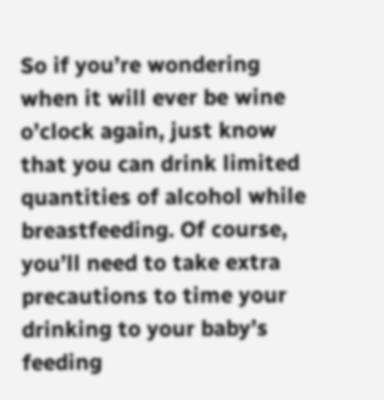So if you’re wondering when it will ever be wine o’clock again, just know that you can drink limited quantities of alcohol while breastfeeding. Of course, you’ll need to take extra precautions to time your drinking to your baby’s feeding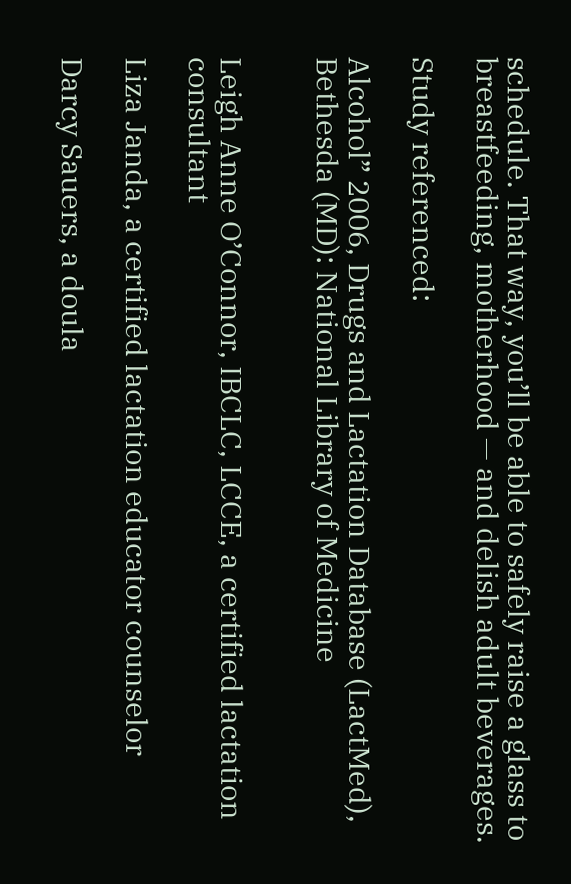schedule. That way, you’ll be able to safely raise a glass to breastfeeding, motherhood — and delish adult beverages.

Study referenced:

Alcohol” 2006, Drugs and Lactation Database (LactMed), Bethesda (MD): National Library of Medicine


Leigh Anne O’Connor, IBCLC, LCCE, a certified lactation consultant

Liza Janda, a certified lactation educator counselor

Darcy Sauers, a doula